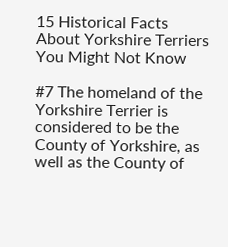15 Historical Facts About Yorkshire Terriers You Might Not Know

#7 The homeland of the Yorkshire Terrier is considered to be the County of Yorkshire, as well as the County of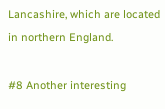Lancashire, which are located in northern England.

#8 Another interesting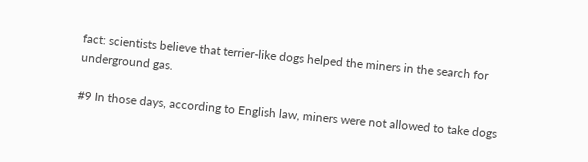fact: scientists believe that terrier-like dogs helped the miners in the search for underground gas.

#9 In those days, according to English law, miners were not allowed to take dogs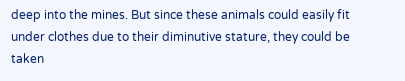deep into the mines. But since these animals could easily fit under clothes due to their diminutive stature, they could be taken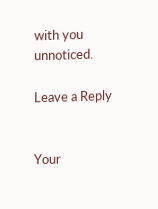with you unnoticed.

Leave a Reply


Your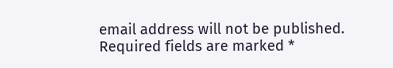email address will not be published. Required fields are marked *